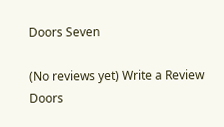Doors Seven

(No reviews yet) Write a Review
Doors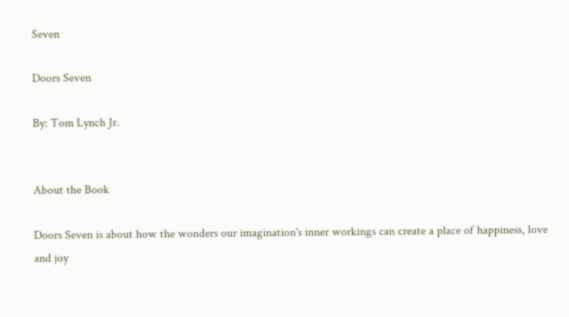Seven

Doors Seven

By: Tom Lynch Jr.


About the Book

Doors Seven is about how the wonders our imagination's inner workings can create a place of happiness, love and joy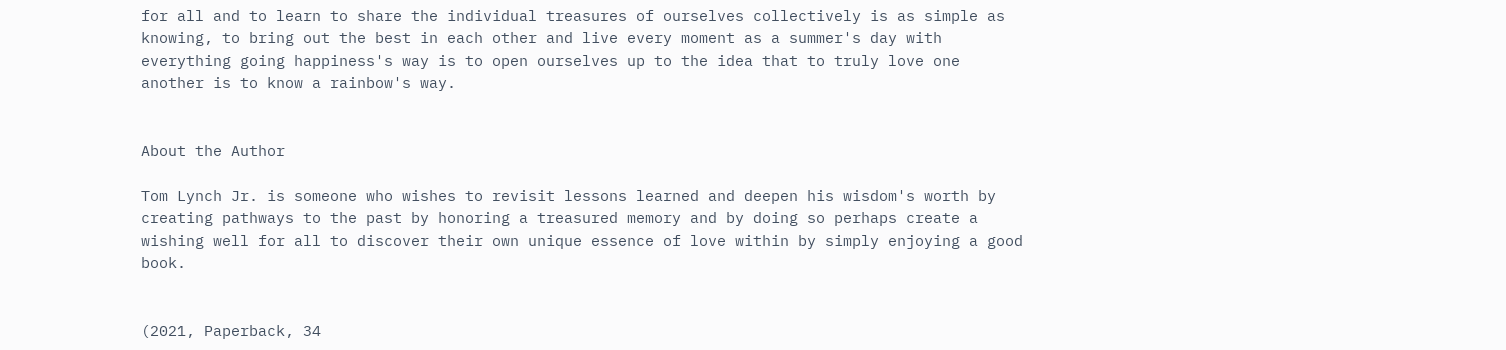for all and to learn to share the individual treasures of ourselves collectively is as simple as knowing, to bring out the best in each other and live every moment as a summer's day with everything going happiness's way is to open ourselves up to the idea that to truly love one another is to know a rainbow's way.


About the Author

Tom Lynch Jr. is someone who wishes to revisit lessons learned and deepen his wisdom's worth by creating pathways to the past by honoring a treasured memory and by doing so perhaps create a wishing well for all to discover their own unique essence of love within by simply enjoying a good book.


(2021, Paperback, 34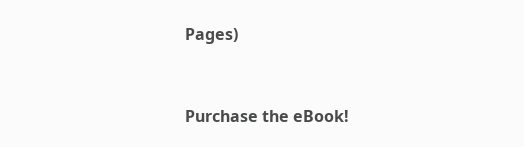Pages)


Purchase the eBook!